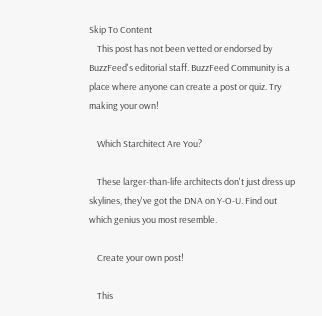Skip To Content
    This post has not been vetted or endorsed by BuzzFeed's editorial staff. BuzzFeed Community is a place where anyone can create a post or quiz. Try making your own!

    Which Starchitect Are You?

    These larger-than-life architects don't just dress up skylines, they've got the DNA on Y-O-U. Find out which genius you most resemble.

    Create your own post!

    This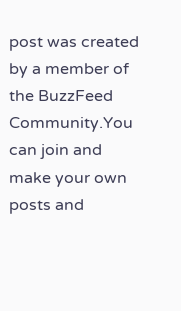post was created by a member of the BuzzFeed Community.You can join and make your own posts and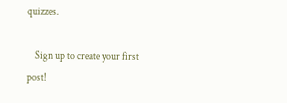quizzes.

    Sign up to create your first post!